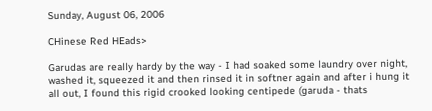Sunday, August 06, 2006

CHinese Red HEads>

Garudas are really hardy by the way - I had soaked some laundry over night, washed it, squeezed it and then rinsed it in softner again and after i hung it all out, I found this rigid crooked looking centipede (garuda - thats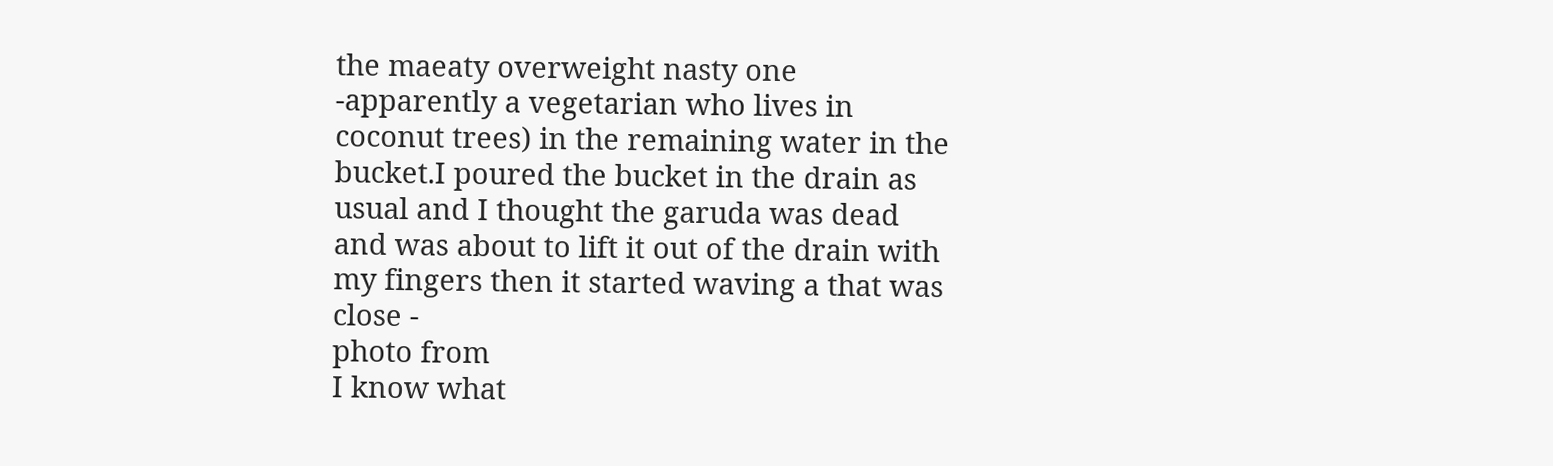the maeaty overweight nasty one -apparently a vegetarian who lives in coconut trees) in the remaining water in the bucket.I poured the bucket in the drain as usual and I thought the garuda was dead and was about to lift it out of the drain with my fingers then it started waving a that was close -
photo from
I know what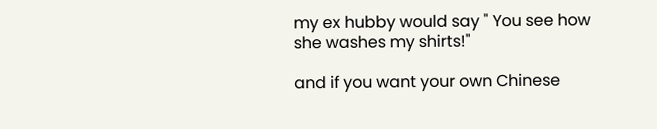my ex hubby would say " You see how she washes my shirts!"

and if you want your own Chinese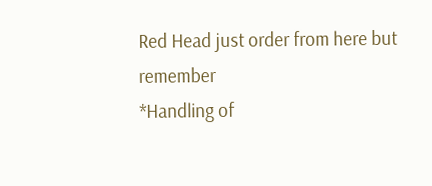Red Head just order from here but remember
*Handling of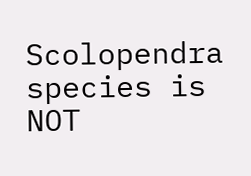Scolopendra species is NOT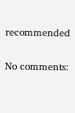recommended

No comments: